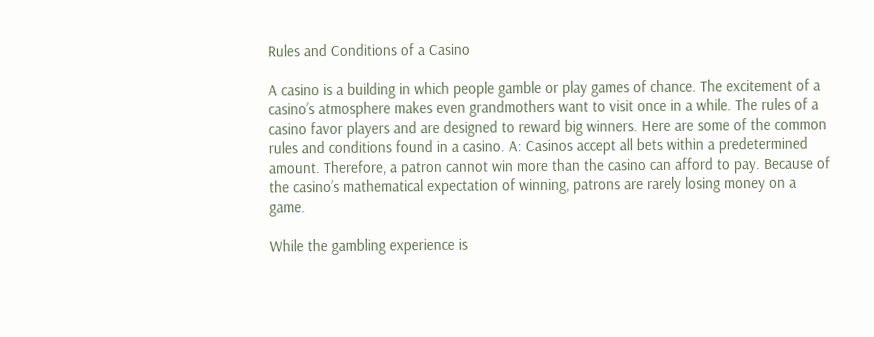Rules and Conditions of a Casino

A casino is a building in which people gamble or play games of chance. The excitement of a casino’s atmosphere makes even grandmothers want to visit once in a while. The rules of a casino favor players and are designed to reward big winners. Here are some of the common rules and conditions found in a casino. A: Casinos accept all bets within a predetermined amount. Therefore, a patron cannot win more than the casino can afford to pay. Because of the casino’s mathematical expectation of winning, patrons are rarely losing money on a game.

While the gambling experience is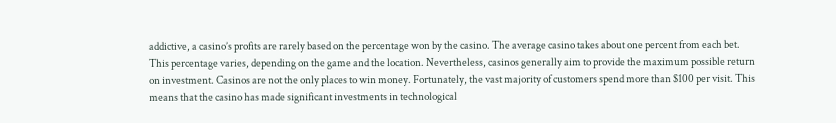addictive, a casino’s profits are rarely based on the percentage won by the casino. The average casino takes about one percent from each bet. This percentage varies, depending on the game and the location. Nevertheless, casinos generally aim to provide the maximum possible return on investment. Casinos are not the only places to win money. Fortunately, the vast majority of customers spend more than $100 per visit. This means that the casino has made significant investments in technological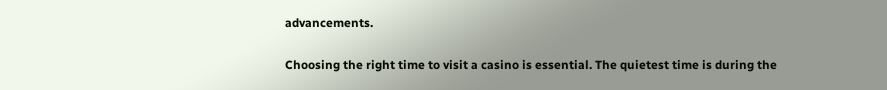advancements.

Choosing the right time to visit a casino is essential. The quietest time is during the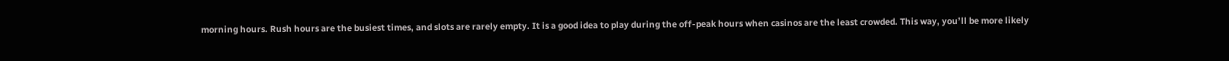morning hours. Rush hours are the busiest times, and slots are rarely empty. It is a good idea to play during the off-peak hours when casinos are the least crowded. This way, you’ll be more likely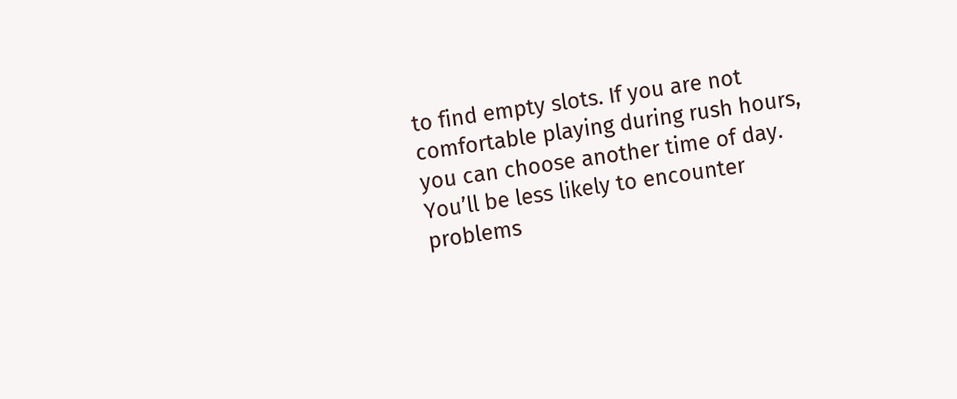to find empty slots. If you are not comfortable playing during rush hours, you can choose another time of day. You’ll be less likely to encounter problems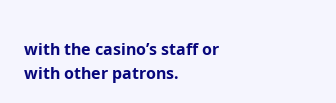with the casino’s staff or with other patrons.